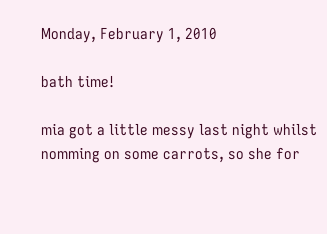Monday, February 1, 2010

bath time!

mia got a little messy last night whilst nomming on some carrots, so she for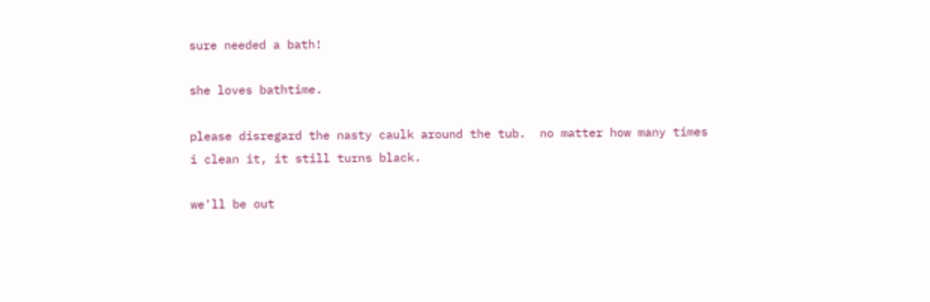sure needed a bath!

she loves bathtime.

please disregard the nasty caulk around the tub.  no matter how many times i clean it, it still turns black.

we'll be out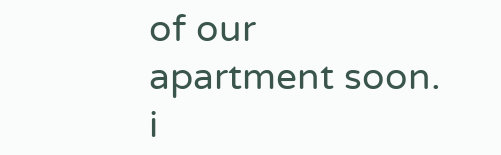of our apartment soon.  i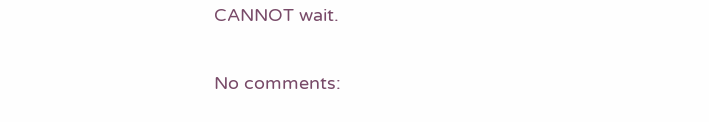CANNOT wait.

No comments: